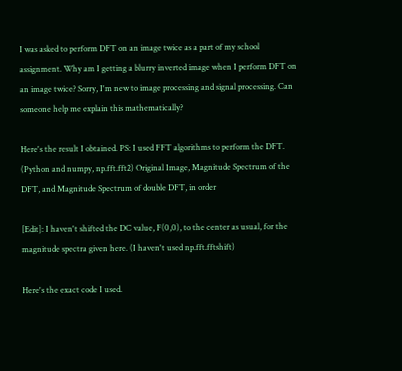I was asked to perform DFT on an image twice as a part of my school assignment. Why am I getting a blurry inverted image when I perform DFT on an image twice? Sorry, I'm new to image processing and signal processing. Can someone help me explain this mathematically?

Here's the result I obtained. PS: I used FFT algorithms to perform the DFT. (Python and numpy, np.fft.fft2) Original Image, Magnitude Spectrum of the DFT, and Magnitude Spectrum of double DFT, in order

[Edit]: I haven't shifted the DC value, F(0,0), to the center as usual, for the magnitude spectra given here. (I haven't used np.fft.fftshift)

Here's the exact code I used.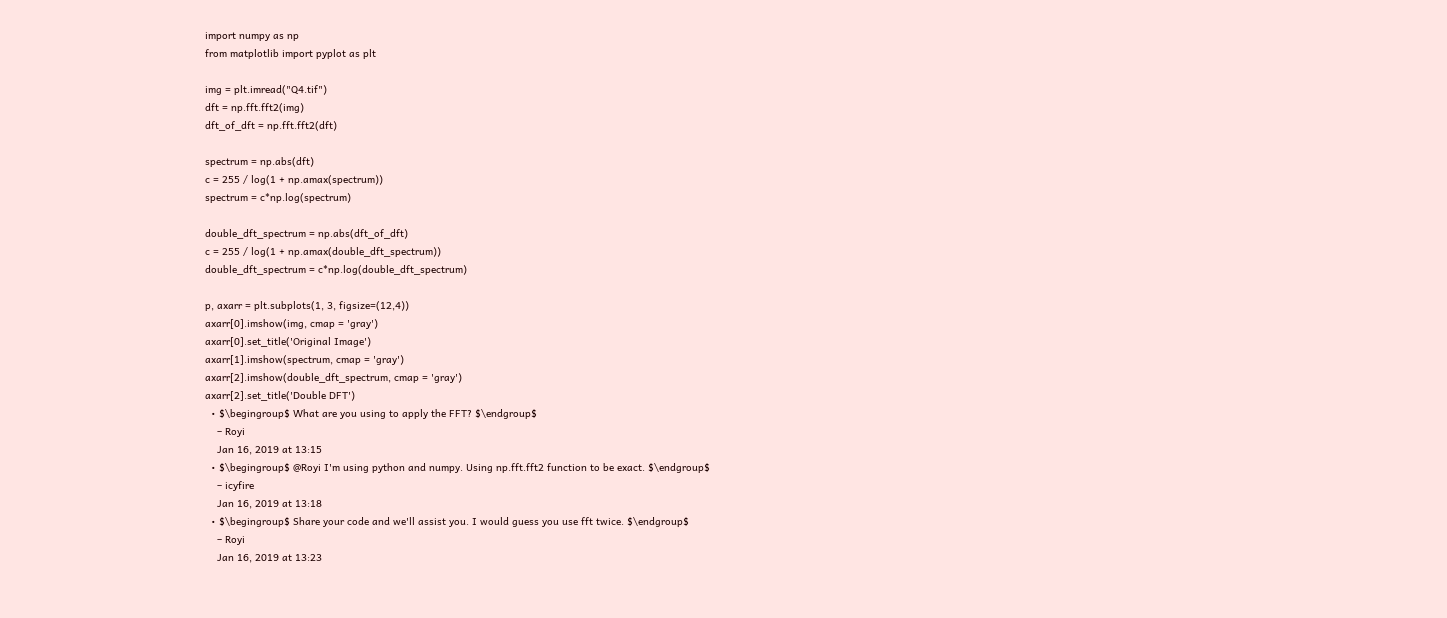import numpy as np
from matplotlib import pyplot as plt

img = plt.imread("Q4.tif")
dft = np.fft.fft2(img)
dft_of_dft = np.fft.fft2(dft)

spectrum = np.abs(dft)
c = 255 / log(1 + np.amax(spectrum))
spectrum = c*np.log(spectrum)

double_dft_spectrum = np.abs(dft_of_dft)
c = 255 / log(1 + np.amax(double_dft_spectrum))
double_dft_spectrum = c*np.log(double_dft_spectrum)

p, axarr = plt.subplots(1, 3, figsize=(12,4))
axarr[0].imshow(img, cmap = 'gray')
axarr[0].set_title('Original Image')
axarr[1].imshow(spectrum, cmap = 'gray')
axarr[2].imshow(double_dft_spectrum, cmap = 'gray')
axarr[2].set_title('Double DFT')
  • $\begingroup$ What are you using to apply the FFT? $\endgroup$
    – Royi
    Jan 16, 2019 at 13:15
  • $\begingroup$ @Royi I'm using python and numpy. Using np.fft.fft2 function to be exact. $\endgroup$
    – icyfire
    Jan 16, 2019 at 13:18
  • $\begingroup$ Share your code and we'll assist you. I would guess you use fft twice. $\endgroup$
    – Royi
    Jan 16, 2019 at 13:23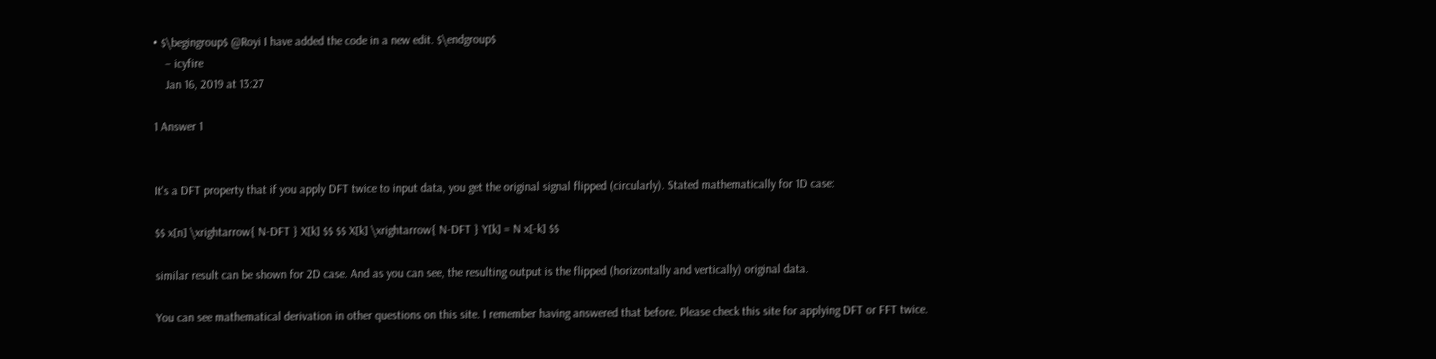• $\begingroup$ @Royi I have added the code in a new edit. $\endgroup$
    – icyfire
    Jan 16, 2019 at 13:27

1 Answer 1


It's a DFT property that if you apply DFT twice to input data, you get the original signal flipped (circularly). Stated mathematically for 1D case:

$$ x[n] \xrightarrow{ N-DFT } X[k] $$ $$ X[k] \xrightarrow{ N-DFT } Y[k] = N x[-k] $$

similar result can be shown for 2D case. And as you can see, the resulting output is the flipped (horizontally and vertically) original data.

You can see mathematical derivation in other questions on this site. I remember having answered that before. Please check this site for applying DFT or FFT twice.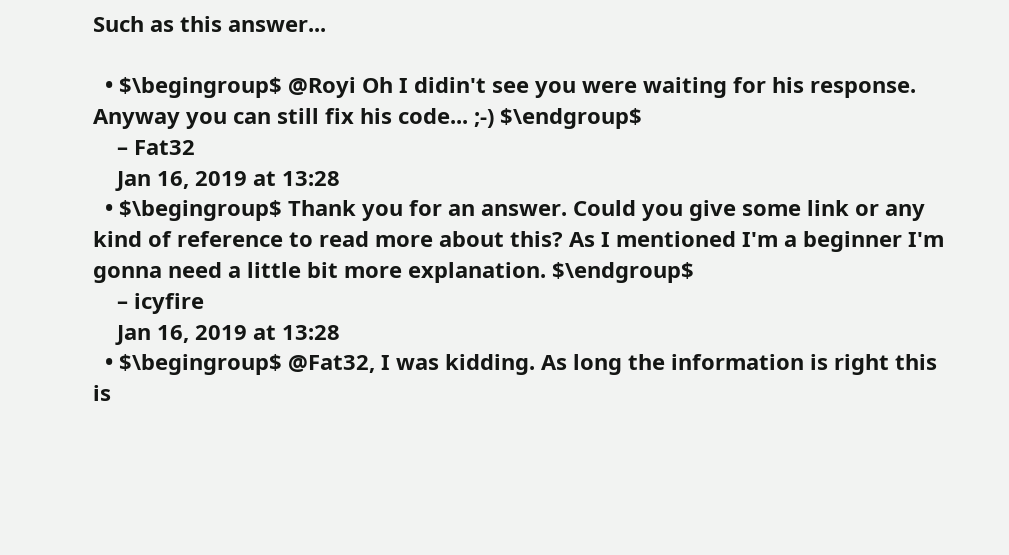Such as this answer...

  • $\begingroup$ @Royi Oh I didin't see you were waiting for his response. Anyway you can still fix his code... ;-) $\endgroup$
    – Fat32
    Jan 16, 2019 at 13:28
  • $\begingroup$ Thank you for an answer. Could you give some link or any kind of reference to read more about this? As I mentioned I'm a beginner I'm gonna need a little bit more explanation. $\endgroup$
    – icyfire
    Jan 16, 2019 at 13:28
  • $\begingroup$ @Fat32, I was kidding. As long the information is right this is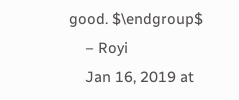good. $\endgroup$
    – Royi
    Jan 16, 2019 at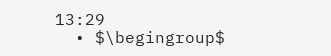13:29
  • $\begingroup$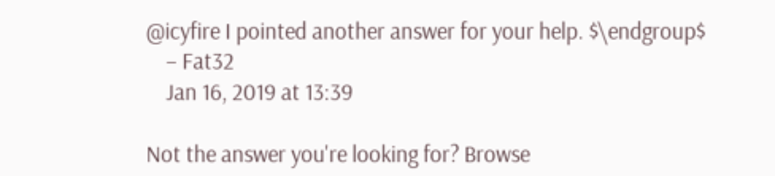@icyfire I pointed another answer for your help. $\endgroup$
    – Fat32
    Jan 16, 2019 at 13:39

Not the answer you're looking for? Browse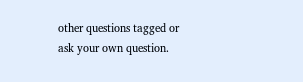other questions tagged or ask your own question.